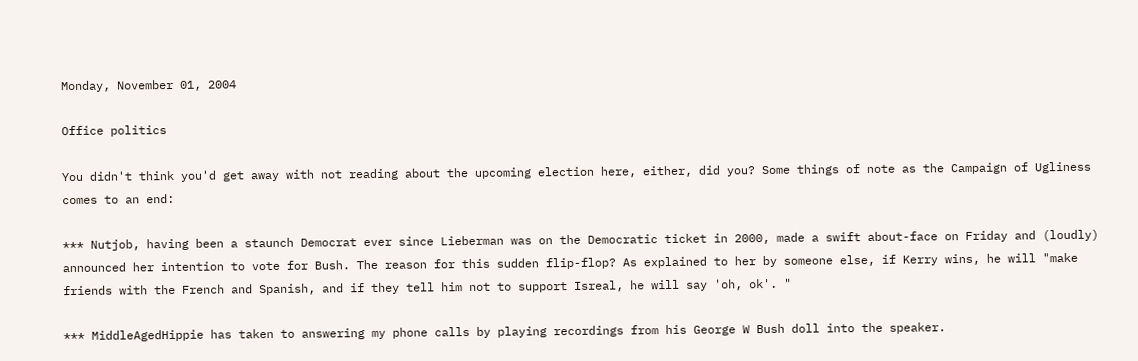Monday, November 01, 2004

Office politics

You didn't think you'd get away with not reading about the upcoming election here, either, did you? Some things of note as the Campaign of Ugliness comes to an end:

*** Nutjob, having been a staunch Democrat ever since Lieberman was on the Democratic ticket in 2000, made a swift about-face on Friday and (loudly) announced her intention to vote for Bush. The reason for this sudden flip-flop? As explained to her by someone else, if Kerry wins, he will "make friends with the French and Spanish, and if they tell him not to support Isreal, he will say 'oh, ok'. "

*** MiddleAgedHippie has taken to answering my phone calls by playing recordings from his George W Bush doll into the speaker.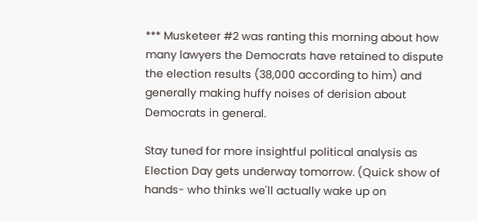*** Musketeer #2 was ranting this morning about how many lawyers the Democrats have retained to dispute the election results (38,000 according to him) and generally making huffy noises of derision about Democrats in general.

Stay tuned for more insightful political analysis as Election Day gets underway tomorrow. (Quick show of hands- who thinks we'll actually wake up on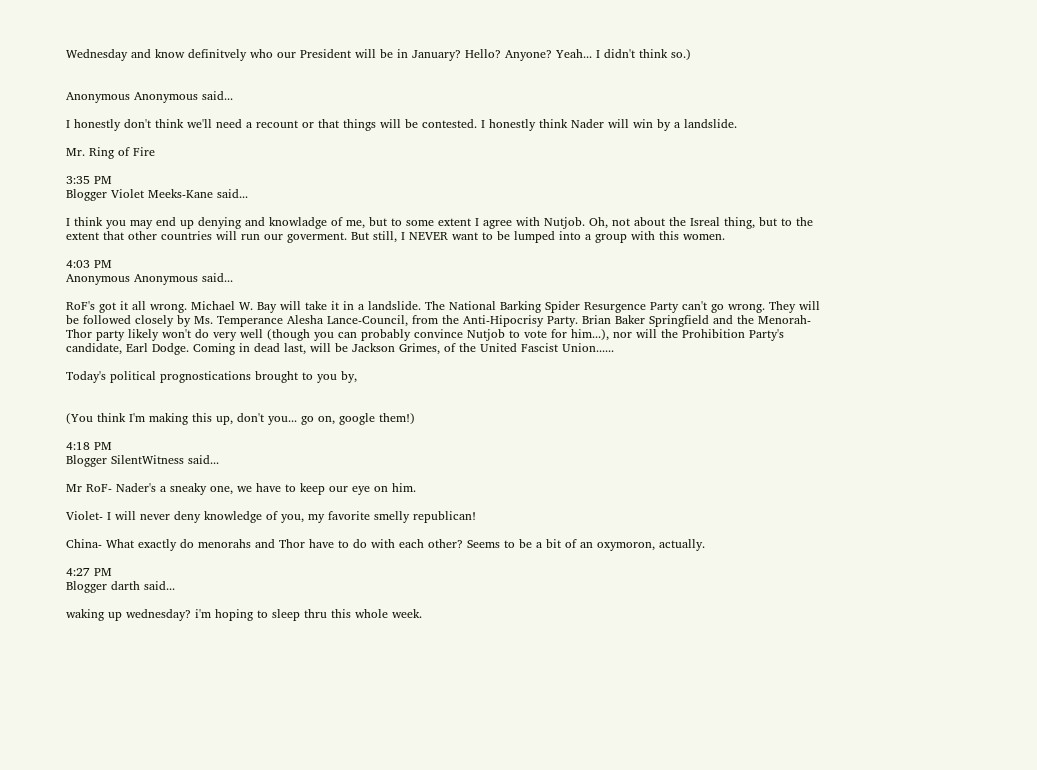Wednesday and know definitvely who our President will be in January? Hello? Anyone? Yeah... I didn't think so.)


Anonymous Anonymous said...

I honestly don't think we'll need a recount or that things will be contested. I honestly think Nader will win by a landslide.

Mr. Ring of Fire

3:35 PM
Blogger Violet Meeks-Kane said...

I think you may end up denying and knowladge of me, but to some extent I agree with Nutjob. Oh, not about the Isreal thing, but to the extent that other countries will run our goverment. But still, I NEVER want to be lumped into a group with this women.

4:03 PM
Anonymous Anonymous said...

RoF's got it all wrong. Michael W. Bay will take it in a landslide. The National Barking Spider Resurgence Party can't go wrong. They will be followed closely by Ms. Temperance Alesha Lance-Council, from the Anti-Hipocrisy Party. Brian Baker Springfield and the Menorah-Thor party likely won't do very well (though you can probably convince Nutjob to vote for him...), nor will the Prohibition Party's candidate, Earl Dodge. Coming in dead last, will be Jackson Grimes, of the United Fascist Union......

Today's political prognostications brought to you by,


(You think I'm making this up, don't you... go on, google them!)

4:18 PM
Blogger SilentWitness said...

Mr RoF- Nader's a sneaky one, we have to keep our eye on him.

Violet- I will never deny knowledge of you, my favorite smelly republican!

China- What exactly do menorahs and Thor have to do with each other? Seems to be a bit of an oxymoron, actually.

4:27 PM
Blogger darth said...

waking up wednesday? i'm hoping to sleep thru this whole week.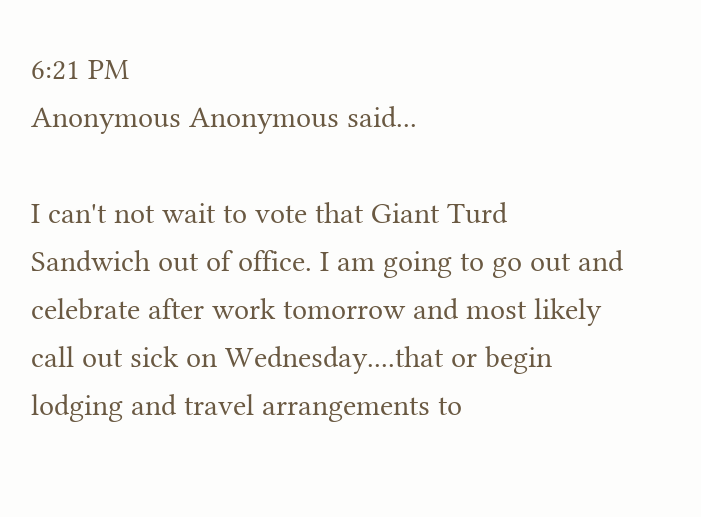6:21 PM
Anonymous Anonymous said...

I can't not wait to vote that Giant Turd Sandwich out of office. I am going to go out and celebrate after work tomorrow and most likely call out sick on Wednesday....that or begin lodging and travel arrangements to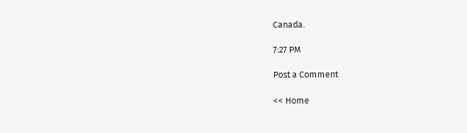Canada.

7:27 PM

Post a Comment

<< Home